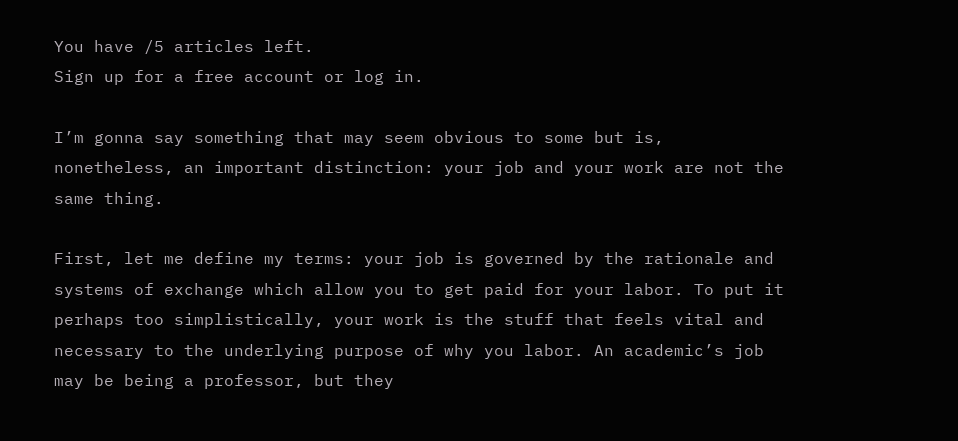You have /5 articles left.
Sign up for a free account or log in.

I’m gonna say something that may seem obvious to some but is, nonetheless, an important distinction: your job and your work are not the same thing.

First, let me define my terms: your job is governed by the rationale and systems of exchange which allow you to get paid for your labor. To put it perhaps too simplistically, your work is the stuff that feels vital and necessary to the underlying purpose of why you labor. An academic’s job may be being a professor, but they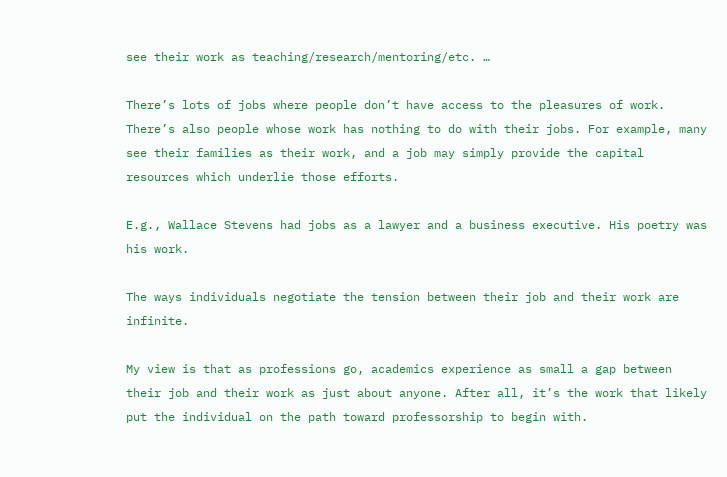see their work as teaching/research/mentoring/etc. …

There’s lots of jobs where people don’t have access to the pleasures of work. There’s also people whose work has nothing to do with their jobs. For example, many see their families as their work, and a job may simply provide the capital resources which underlie those efforts.

E.g., Wallace Stevens had jobs as a lawyer and a business executive. His poetry was his work.

The ways individuals negotiate the tension between their job and their work are infinite.

My view is that as professions go, academics experience as small a gap between their job and their work as just about anyone. After all, it’s the work that likely put the individual on the path toward professorship to begin with.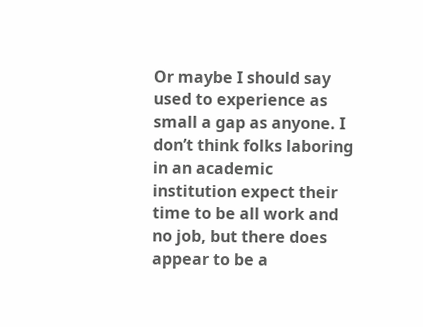Or maybe I should say used to experience as small a gap as anyone. I don’t think folks laboring in an academic institution expect their time to be all work and no job, but there does appear to be a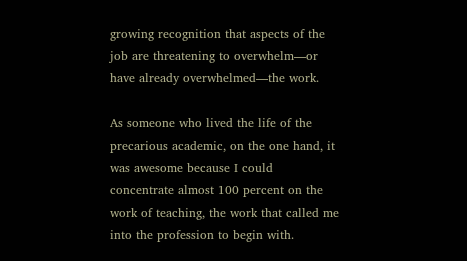growing recognition that aspects of the job are threatening to overwhelm—or have already overwhelmed—the work.

As someone who lived the life of the precarious academic, on the one hand, it was awesome because I could concentrate almost 100 percent on the work of teaching, the work that called me into the profession to begin with.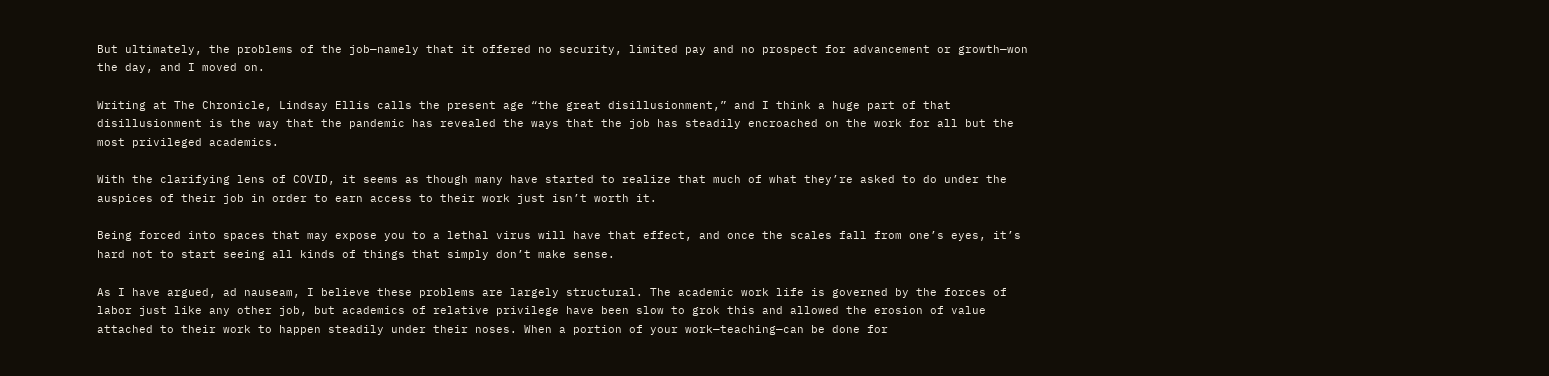But ultimately, the problems of the job—namely that it offered no security, limited pay and no prospect for advancement or growth—won the day, and I moved on.

Writing at The Chronicle, Lindsay Ellis calls the present age “the great disillusionment,” and I think a huge part of that disillusionment is the way that the pandemic has revealed the ways that the job has steadily encroached on the work for all but the most privileged academics.

With the clarifying lens of COVID, it seems as though many have started to realize that much of what they’re asked to do under the auspices of their job in order to earn access to their work just isn’t worth it.

Being forced into spaces that may expose you to a lethal virus will have that effect, and once the scales fall from one’s eyes, it’s hard not to start seeing all kinds of things that simply don’t make sense.

As I have argued, ad nauseam, I believe these problems are largely structural. The academic work life is governed by the forces of labor just like any other job, but academics of relative privilege have been slow to grok this and allowed the erosion of value attached to their work to happen steadily under their noses. When a portion of your work—teaching—can be done for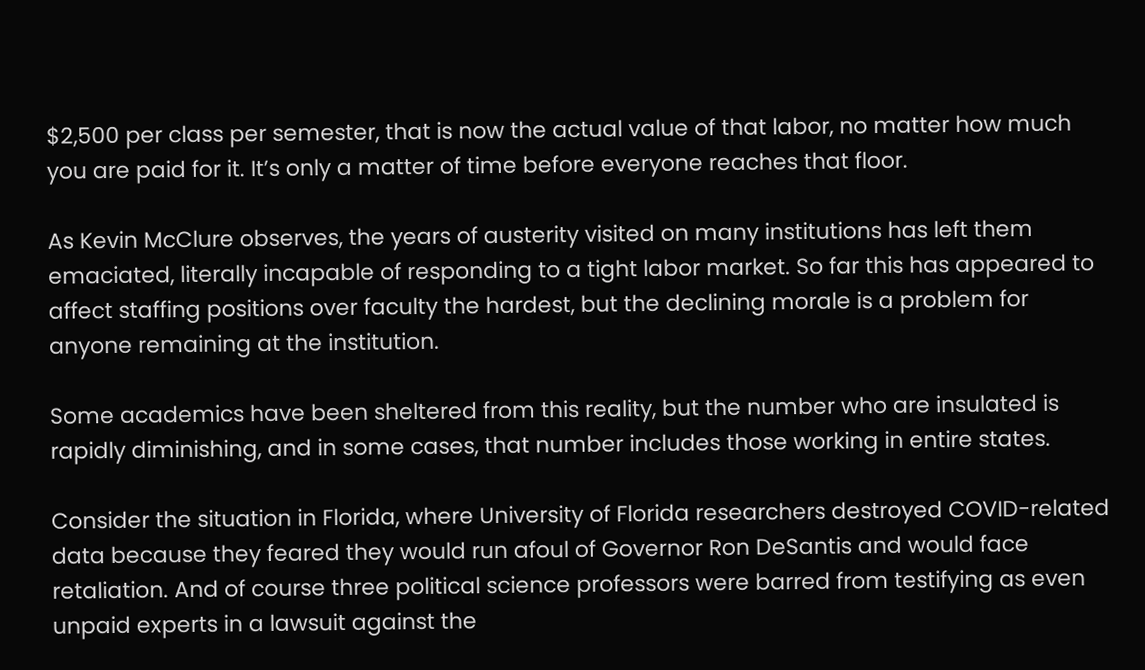$2,500 per class per semester, that is now the actual value of that labor, no matter how much you are paid for it. It’s only a matter of time before everyone reaches that floor.

As Kevin McClure observes, the years of austerity visited on many institutions has left them emaciated, literally incapable of responding to a tight labor market. So far this has appeared to affect staffing positions over faculty the hardest, but the declining morale is a problem for anyone remaining at the institution.

Some academics have been sheltered from this reality, but the number who are insulated is rapidly diminishing, and in some cases, that number includes those working in entire states.

Consider the situation in Florida, where University of Florida researchers destroyed COVID-related data because they feared they would run afoul of Governor Ron DeSantis and would face retaliation. And of course three political science professors were barred from testifying as even unpaid experts in a lawsuit against the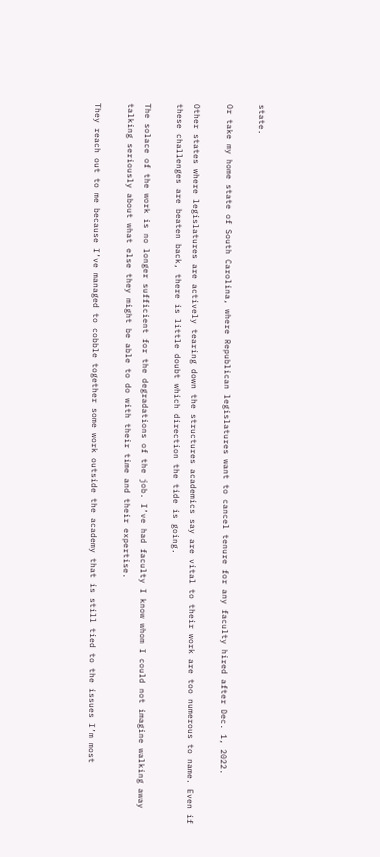state.

Or take my home state of South Carolina, where Republican legislatures want to cancel tenure for any faculty hired after Dec. 1, 2022.

Other states where legislatures are actively tearing down the structures academics say are vital to their work are too numerous to name. Even if these challenges are beaten back, there is little doubt which direction the tide is going.

The solace of the work is no longer sufficient for the degradations of the job. I’ve had faculty I know whom I could not imagine walking away talking seriously about what else they might be able to do with their time and their expertise.

They reach out to me because I’ve managed to cobble together some work outside the academy that is still tied to the issues I’m most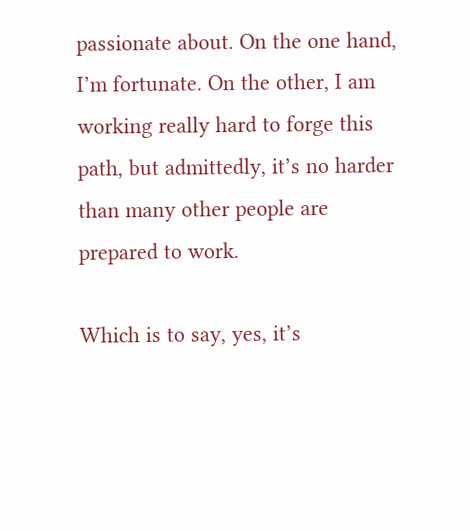passionate about. On the one hand, I’m fortunate. On the other, I am working really hard to forge this path, but admittedly, it’s no harder than many other people are prepared to work.

Which is to say, yes, it’s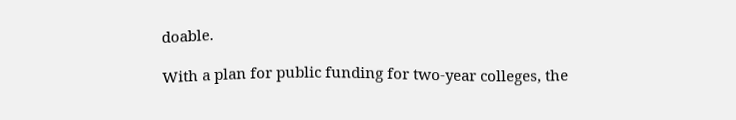doable.

With a plan for public funding for two-year colleges, the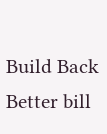Build Back Better bill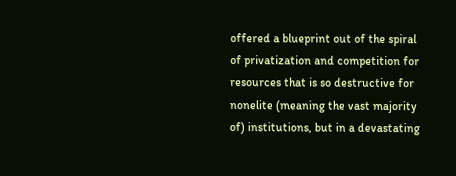offered a blueprint out of the spiral of privatization and competition for resources that is so destructive for nonelite (meaning the vast majority of) institutions, but in a devastating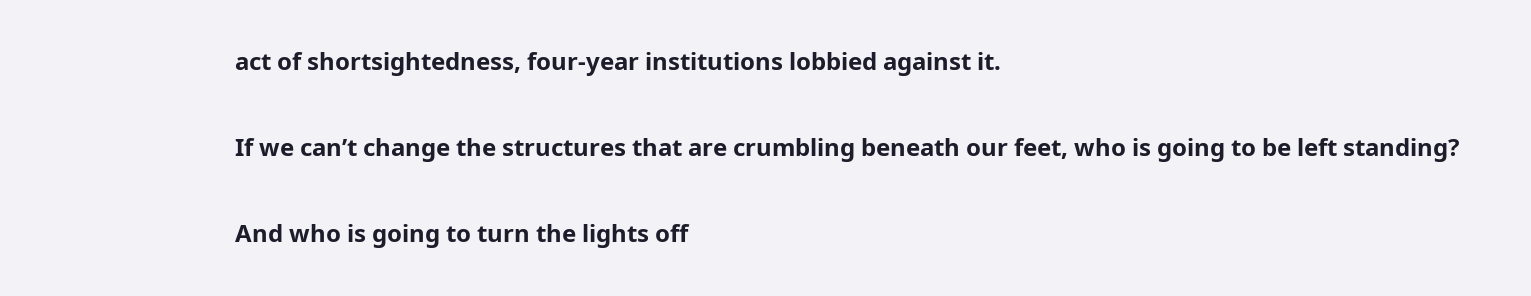act of shortsightedness, four-year institutions lobbied against it.

If we can’t change the structures that are crumbling beneath our feet, who is going to be left standing?

And who is going to turn the lights off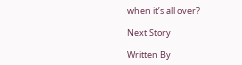when it’s all over?

Next Story

Written By